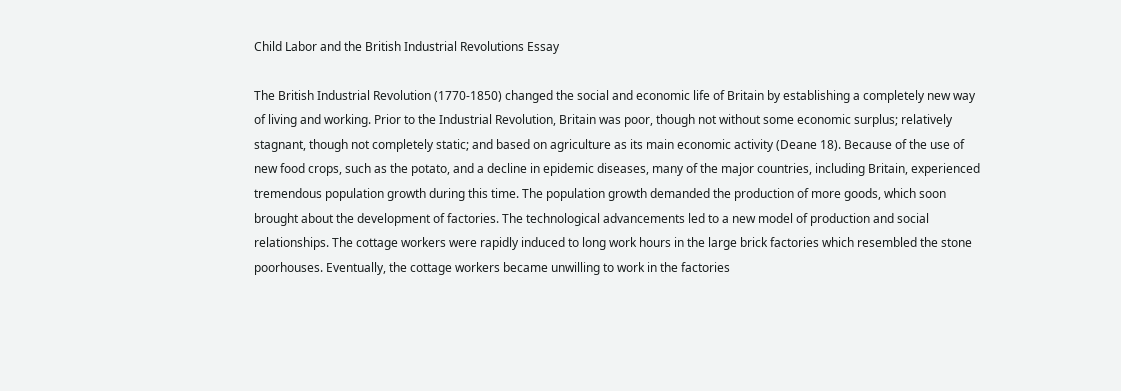Child Labor and the British Industrial Revolutions Essay

The British Industrial Revolution (1770-1850) changed the social and economic life of Britain by establishing a completely new way of living and working. Prior to the Industrial Revolution, Britain was poor, though not without some economic surplus; relatively stagnant, though not completely static; and based on agriculture as its main economic activity (Deane 18). Because of the use of new food crops, such as the potato, and a decline in epidemic diseases, many of the major countries, including Britain, experienced tremendous population growth during this time. The population growth demanded the production of more goods, which soon brought about the development of factories. The technological advancements led to a new model of production and social relationships. The cottage workers were rapidly induced to long work hours in the large brick factories which resembled the stone poorhouses. Eventually, the cottage workers became unwilling to work in the factories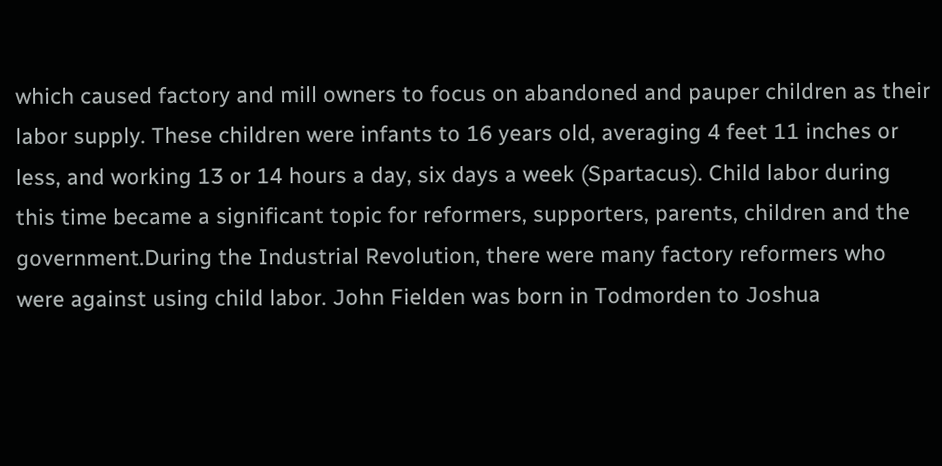which caused factory and mill owners to focus on abandoned and pauper children as their labor supply. These children were infants to 16 years old, averaging 4 feet 11 inches or less, and working 13 or 14 hours a day, six days a week (Spartacus). Child labor during this time became a significant topic for reformers, supporters, parents, children and the government.During the Industrial Revolution, there were many factory reformers who were against using child labor. John Fielden was born in Todmorden to Joshua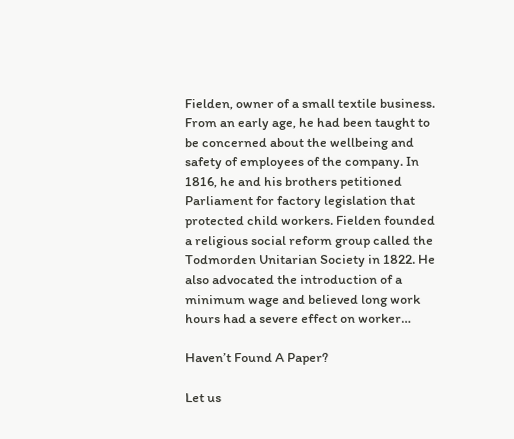Fielden, owner of a small textile business. From an early age, he had been taught to be concerned about the wellbeing and safety of employees of the company. In 1816, he and his brothers petitioned Parliament for factory legislation that protected child workers. Fielden founded a religious social reform group called the Todmorden Unitarian Society in 1822. He also advocated the introduction of a minimum wage and believed long work hours had a severe effect on worker…

Haven’t Found A Paper?

Let us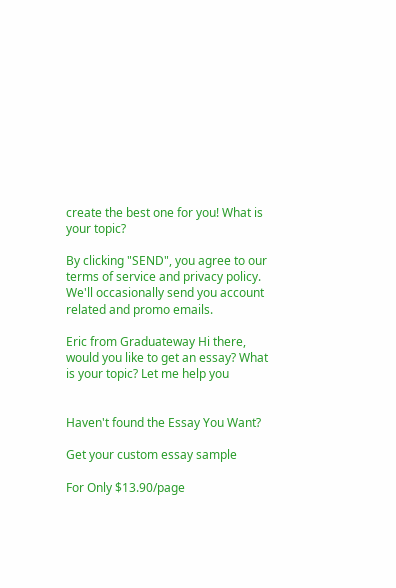create the best one for you! What is your topic?

By clicking "SEND", you agree to our terms of service and privacy policy. We'll occasionally send you account related and promo emails.

Eric from Graduateway Hi there, would you like to get an essay? What is your topic? Let me help you


Haven't found the Essay You Want?

Get your custom essay sample

For Only $13.90/page